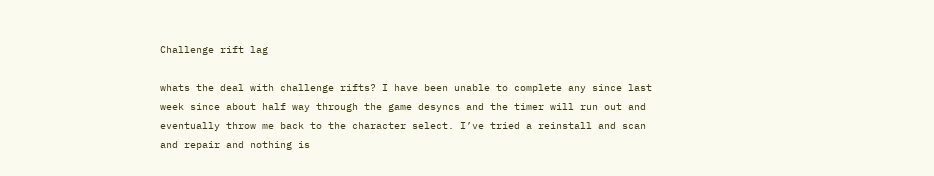Challenge rift lag

whats the deal with challenge rifts? I have been unable to complete any since last week since about half way through the game desyncs and the timer will run out and eventually throw me back to the character select. I’ve tried a reinstall and scan and repair and nothing is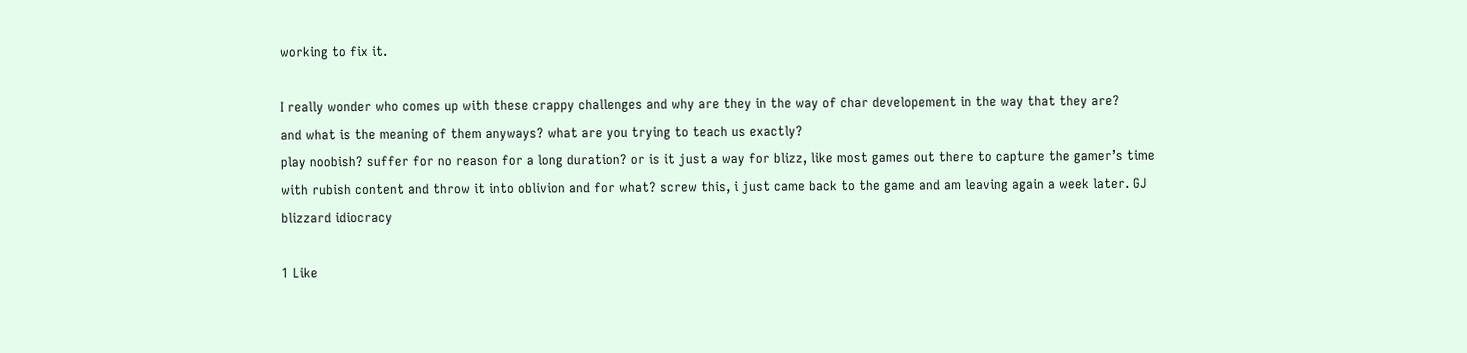working to fix it.

I really wonder who comes up with these crappy challenges and why are they in the way of char developement in the way that they are?
and what is the meaning of them anyways? what are you trying to teach us exactly?
play noobish? suffer for no reason for a long duration? or is it just a way for blizz, like most games out there to capture the gamer’s time with rubish content and throw it into oblivion and for what? screw this, i just came back to the game and am leaving again a week later. GJ blizzard idiocracy

1 Like